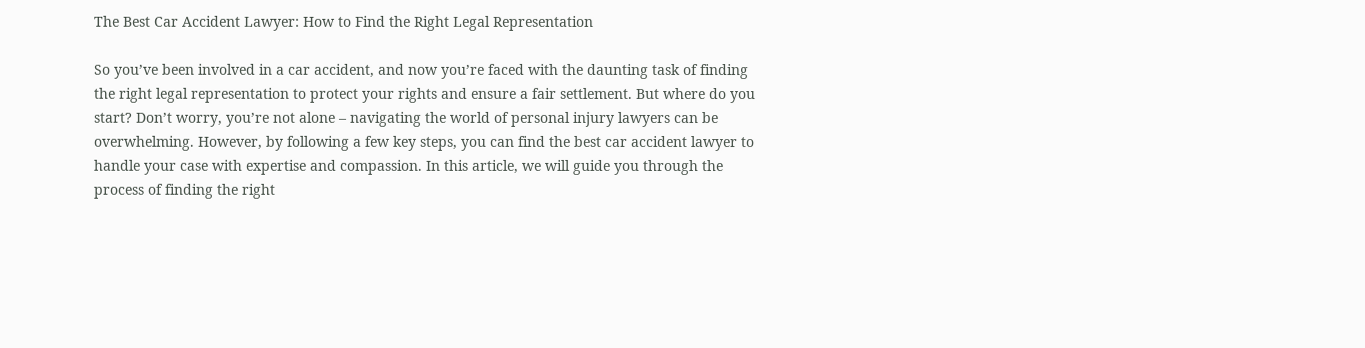The Best Car Accident Lawyer: How to Find the Right Legal Representation

So you’ve been involved in a car accident, and now you’re faced with the daunting task of finding the right legal representation to protect your rights and ensure a fair settlement. But where do you start? Don’t worry, you’re not alone – navigating the world of personal injury lawyers can be overwhelming. However, by following a few key steps, you can find the best car accident lawyer to handle your case with expertise and compassion. In this article, we will guide you through the process of finding the right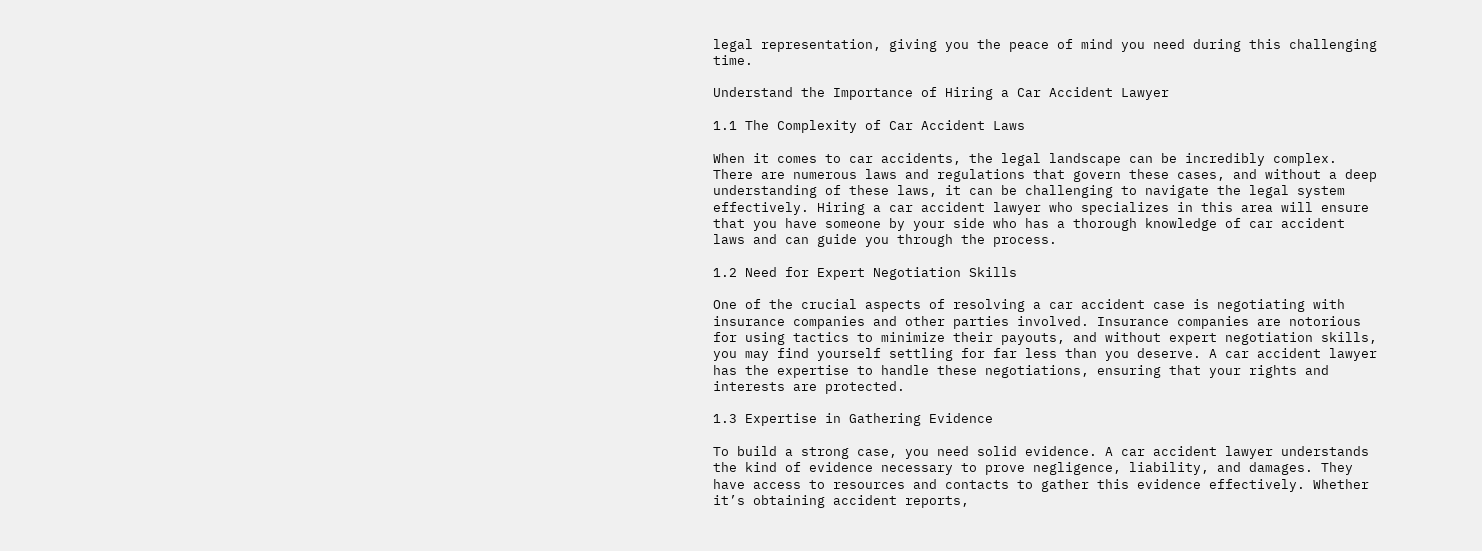legal representation, giving you the peace of mind you need during this challenging time.

Understand the Importance of Hiring a Car Accident Lawyer

1.1 The Complexity of Car Accident Laws

When it comes to car accidents, the legal landscape can be incredibly complex. There are numerous laws and regulations that govern these cases, and without a deep understanding of these laws, it can be challenging to navigate the legal system effectively. Hiring a car accident lawyer who specializes in this area will ensure that you have someone by your side who has a thorough knowledge of car accident laws and can guide you through the process.

1.2 Need for Expert Negotiation Skills

One of the crucial aspects of resolving a car accident case is negotiating with insurance companies and other parties involved. Insurance companies are notorious for using tactics to minimize their payouts, and without expert negotiation skills, you may find yourself settling for far less than you deserve. A car accident lawyer has the expertise to handle these negotiations, ensuring that your rights and interests are protected.

1.3 Expertise in Gathering Evidence

To build a strong case, you need solid evidence. A car accident lawyer understands the kind of evidence necessary to prove negligence, liability, and damages. They have access to resources and contacts to gather this evidence effectively. Whether it’s obtaining accident reports,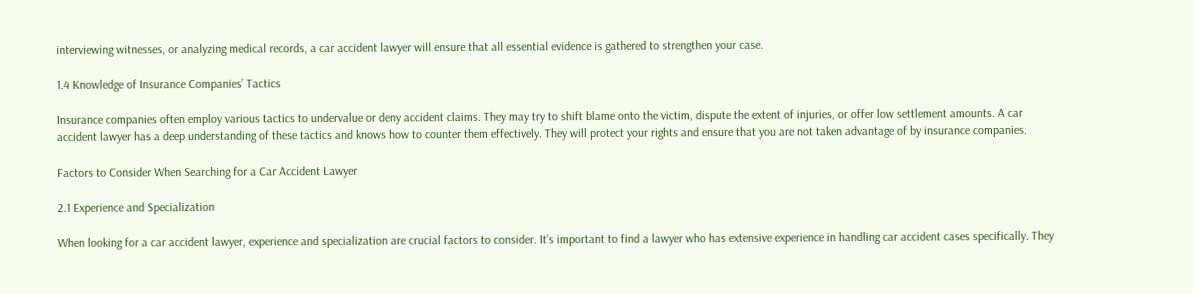interviewing witnesses, or analyzing medical records, a car accident lawyer will ensure that all essential evidence is gathered to strengthen your case.

1.4 Knowledge of Insurance Companies’ Tactics

Insurance companies often employ various tactics to undervalue or deny accident claims. They may try to shift blame onto the victim, dispute the extent of injuries, or offer low settlement amounts. A car accident lawyer has a deep understanding of these tactics and knows how to counter them effectively. They will protect your rights and ensure that you are not taken advantage of by insurance companies.

Factors to Consider When Searching for a Car Accident Lawyer

2.1 Experience and Specialization

When looking for a car accident lawyer, experience and specialization are crucial factors to consider. It’s important to find a lawyer who has extensive experience in handling car accident cases specifically. They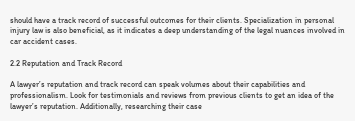should have a track record of successful outcomes for their clients. Specialization in personal injury law is also beneficial, as it indicates a deep understanding of the legal nuances involved in car accident cases.

2.2 Reputation and Track Record

A lawyer’s reputation and track record can speak volumes about their capabilities and professionalism. Look for testimonials and reviews from previous clients to get an idea of the lawyer’s reputation. Additionally, researching their case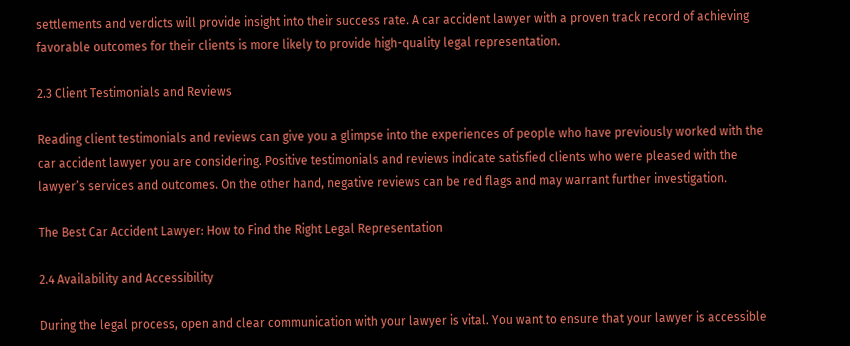settlements and verdicts will provide insight into their success rate. A car accident lawyer with a proven track record of achieving favorable outcomes for their clients is more likely to provide high-quality legal representation.

2.3 Client Testimonials and Reviews

Reading client testimonials and reviews can give you a glimpse into the experiences of people who have previously worked with the car accident lawyer you are considering. Positive testimonials and reviews indicate satisfied clients who were pleased with the lawyer’s services and outcomes. On the other hand, negative reviews can be red flags and may warrant further investigation.

The Best Car Accident Lawyer: How to Find the Right Legal Representation

2.4 Availability and Accessibility

During the legal process, open and clear communication with your lawyer is vital. You want to ensure that your lawyer is accessible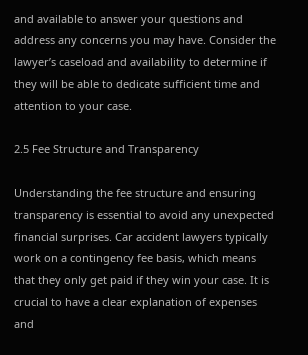and available to answer your questions and address any concerns you may have. Consider the lawyer’s caseload and availability to determine if they will be able to dedicate sufficient time and attention to your case.

2.5 Fee Structure and Transparency

Understanding the fee structure and ensuring transparency is essential to avoid any unexpected financial surprises. Car accident lawyers typically work on a contingency fee basis, which means that they only get paid if they win your case. It is crucial to have a clear explanation of expenses and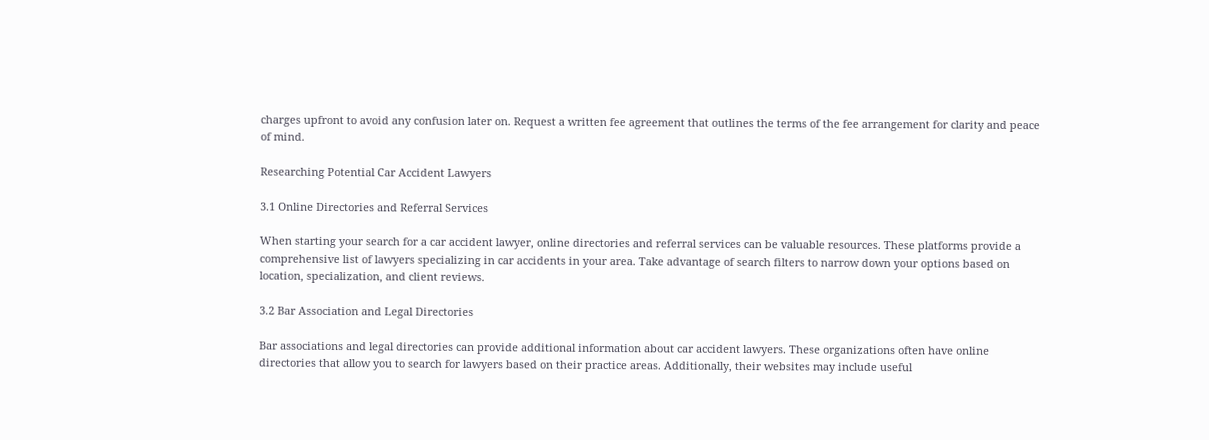charges upfront to avoid any confusion later on. Request a written fee agreement that outlines the terms of the fee arrangement for clarity and peace of mind.

Researching Potential Car Accident Lawyers

3.1 Online Directories and Referral Services

When starting your search for a car accident lawyer, online directories and referral services can be valuable resources. These platforms provide a comprehensive list of lawyers specializing in car accidents in your area. Take advantage of search filters to narrow down your options based on location, specialization, and client reviews.

3.2 Bar Association and Legal Directories

Bar associations and legal directories can provide additional information about car accident lawyers. These organizations often have online directories that allow you to search for lawyers based on their practice areas. Additionally, their websites may include useful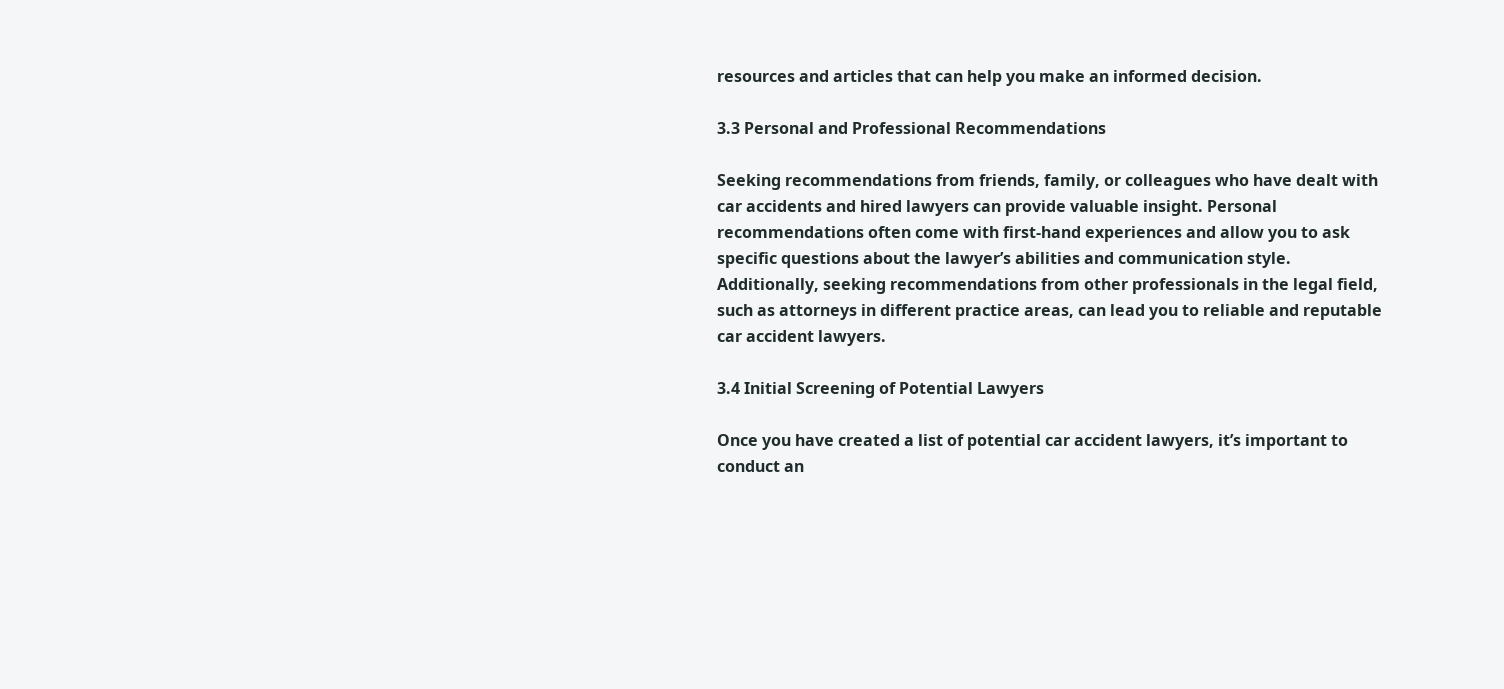resources and articles that can help you make an informed decision.

3.3 Personal and Professional Recommendations

Seeking recommendations from friends, family, or colleagues who have dealt with car accidents and hired lawyers can provide valuable insight. Personal recommendations often come with first-hand experiences and allow you to ask specific questions about the lawyer’s abilities and communication style. Additionally, seeking recommendations from other professionals in the legal field, such as attorneys in different practice areas, can lead you to reliable and reputable car accident lawyers.

3.4 Initial Screening of Potential Lawyers

Once you have created a list of potential car accident lawyers, it’s important to conduct an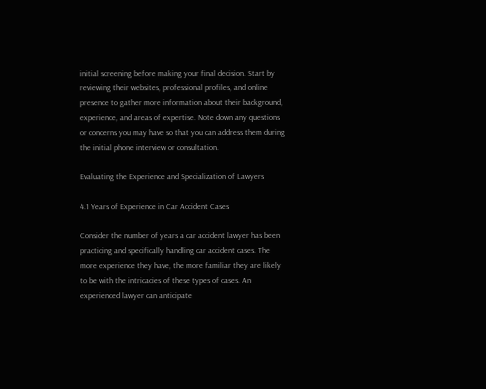initial screening before making your final decision. Start by reviewing their websites, professional profiles, and online presence to gather more information about their background, experience, and areas of expertise. Note down any questions or concerns you may have so that you can address them during the initial phone interview or consultation.

Evaluating the Experience and Specialization of Lawyers

4.1 Years of Experience in Car Accident Cases

Consider the number of years a car accident lawyer has been practicing and specifically handling car accident cases. The more experience they have, the more familiar they are likely to be with the intricacies of these types of cases. An experienced lawyer can anticipate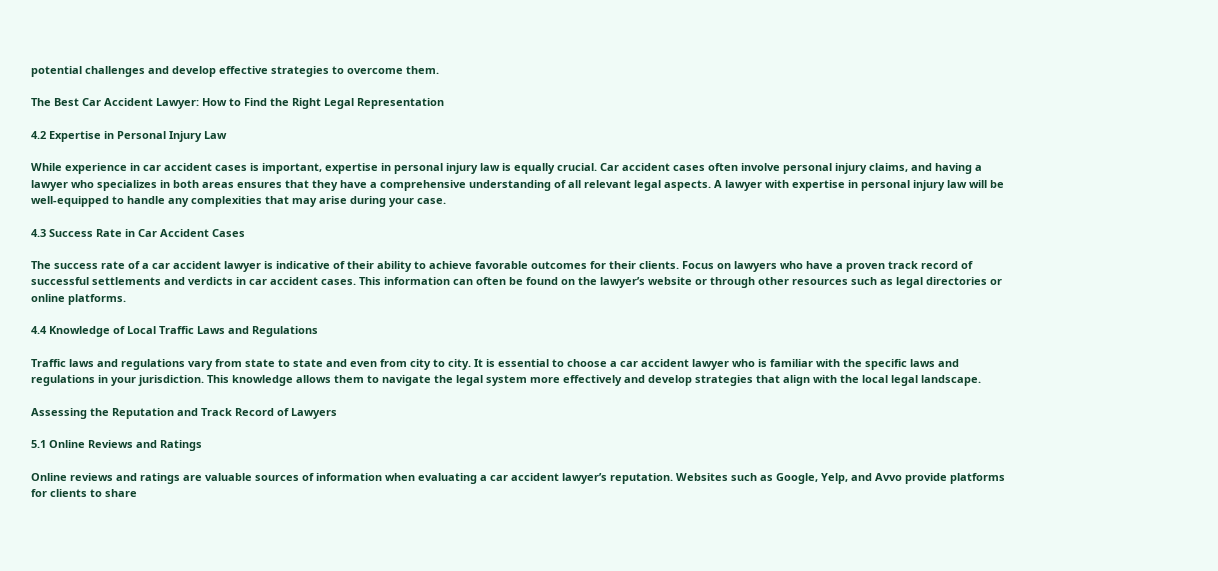potential challenges and develop effective strategies to overcome them.

The Best Car Accident Lawyer: How to Find the Right Legal Representation

4.2 Expertise in Personal Injury Law

While experience in car accident cases is important, expertise in personal injury law is equally crucial. Car accident cases often involve personal injury claims, and having a lawyer who specializes in both areas ensures that they have a comprehensive understanding of all relevant legal aspects. A lawyer with expertise in personal injury law will be well-equipped to handle any complexities that may arise during your case.

4.3 Success Rate in Car Accident Cases

The success rate of a car accident lawyer is indicative of their ability to achieve favorable outcomes for their clients. Focus on lawyers who have a proven track record of successful settlements and verdicts in car accident cases. This information can often be found on the lawyer’s website or through other resources such as legal directories or online platforms.

4.4 Knowledge of Local Traffic Laws and Regulations

Traffic laws and regulations vary from state to state and even from city to city. It is essential to choose a car accident lawyer who is familiar with the specific laws and regulations in your jurisdiction. This knowledge allows them to navigate the legal system more effectively and develop strategies that align with the local legal landscape.

Assessing the Reputation and Track Record of Lawyers

5.1 Online Reviews and Ratings

Online reviews and ratings are valuable sources of information when evaluating a car accident lawyer’s reputation. Websites such as Google, Yelp, and Avvo provide platforms for clients to share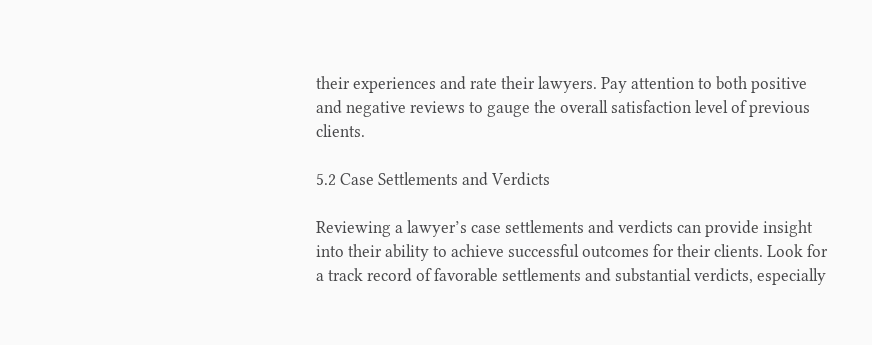their experiences and rate their lawyers. Pay attention to both positive and negative reviews to gauge the overall satisfaction level of previous clients.

5.2 Case Settlements and Verdicts

Reviewing a lawyer’s case settlements and verdicts can provide insight into their ability to achieve successful outcomes for their clients. Look for a track record of favorable settlements and substantial verdicts, especially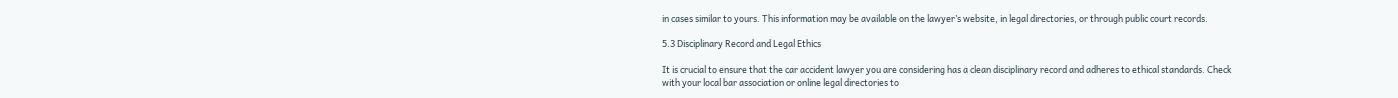in cases similar to yours. This information may be available on the lawyer’s website, in legal directories, or through public court records.

5.3 Disciplinary Record and Legal Ethics

It is crucial to ensure that the car accident lawyer you are considering has a clean disciplinary record and adheres to ethical standards. Check with your local bar association or online legal directories to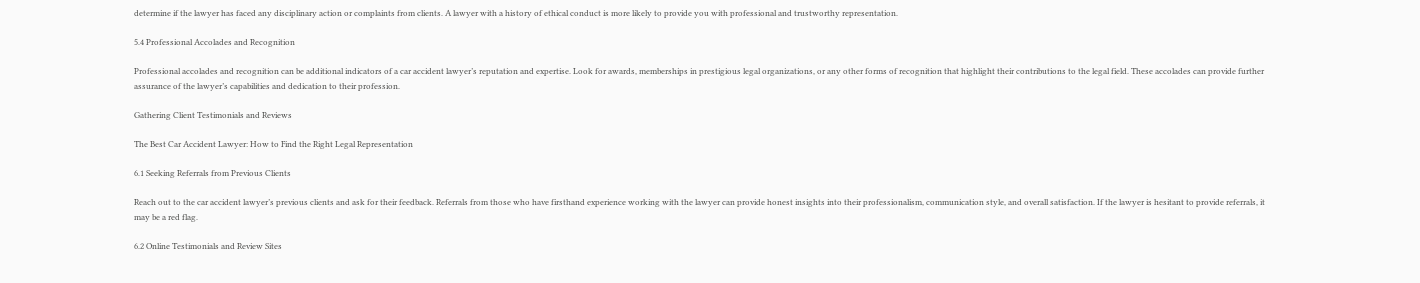determine if the lawyer has faced any disciplinary action or complaints from clients. A lawyer with a history of ethical conduct is more likely to provide you with professional and trustworthy representation.

5.4 Professional Accolades and Recognition

Professional accolades and recognition can be additional indicators of a car accident lawyer’s reputation and expertise. Look for awards, memberships in prestigious legal organizations, or any other forms of recognition that highlight their contributions to the legal field. These accolades can provide further assurance of the lawyer’s capabilities and dedication to their profession.

Gathering Client Testimonials and Reviews

The Best Car Accident Lawyer: How to Find the Right Legal Representation

6.1 Seeking Referrals from Previous Clients

Reach out to the car accident lawyer’s previous clients and ask for their feedback. Referrals from those who have firsthand experience working with the lawyer can provide honest insights into their professionalism, communication style, and overall satisfaction. If the lawyer is hesitant to provide referrals, it may be a red flag.

6.2 Online Testimonials and Review Sites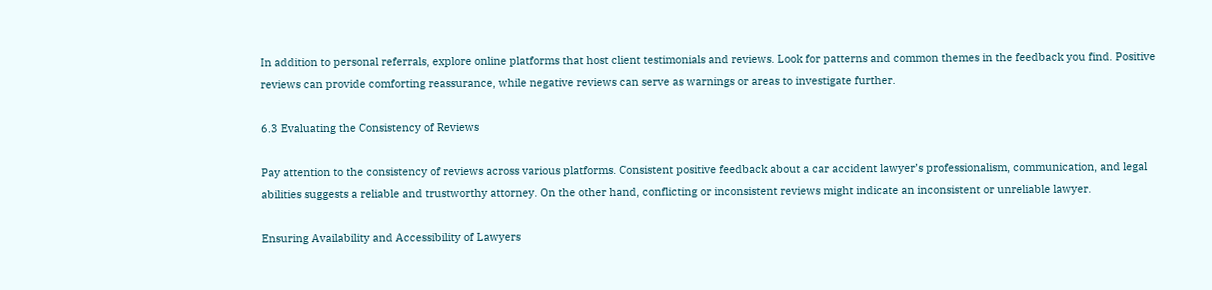In addition to personal referrals, explore online platforms that host client testimonials and reviews. Look for patterns and common themes in the feedback you find. Positive reviews can provide comforting reassurance, while negative reviews can serve as warnings or areas to investigate further.

6.3 Evaluating the Consistency of Reviews

Pay attention to the consistency of reviews across various platforms. Consistent positive feedback about a car accident lawyer’s professionalism, communication, and legal abilities suggests a reliable and trustworthy attorney. On the other hand, conflicting or inconsistent reviews might indicate an inconsistent or unreliable lawyer.

Ensuring Availability and Accessibility of Lawyers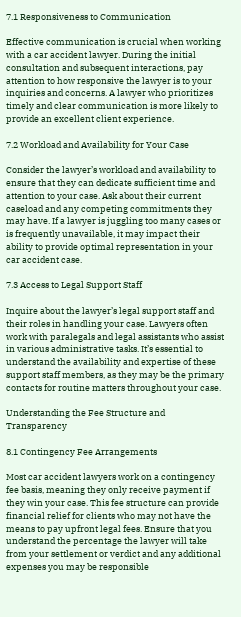7.1 Responsiveness to Communication

Effective communication is crucial when working with a car accident lawyer. During the initial consultation and subsequent interactions, pay attention to how responsive the lawyer is to your inquiries and concerns. A lawyer who prioritizes timely and clear communication is more likely to provide an excellent client experience.

7.2 Workload and Availability for Your Case

Consider the lawyer’s workload and availability to ensure that they can dedicate sufficient time and attention to your case. Ask about their current caseload and any competing commitments they may have. If a lawyer is juggling too many cases or is frequently unavailable, it may impact their ability to provide optimal representation in your car accident case.

7.3 Access to Legal Support Staff

Inquire about the lawyer’s legal support staff and their roles in handling your case. Lawyers often work with paralegals and legal assistants who assist in various administrative tasks. It’s essential to understand the availability and expertise of these support staff members, as they may be the primary contacts for routine matters throughout your case.

Understanding the Fee Structure and Transparency

8.1 Contingency Fee Arrangements

Most car accident lawyers work on a contingency fee basis, meaning they only receive payment if they win your case. This fee structure can provide financial relief for clients who may not have the means to pay upfront legal fees. Ensure that you understand the percentage the lawyer will take from your settlement or verdict and any additional expenses you may be responsible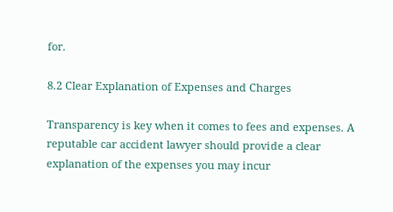for.

8.2 Clear Explanation of Expenses and Charges

Transparency is key when it comes to fees and expenses. A reputable car accident lawyer should provide a clear explanation of the expenses you may incur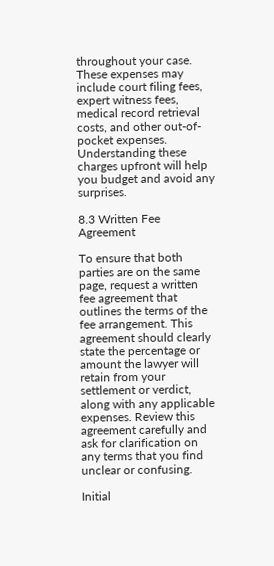throughout your case. These expenses may include court filing fees, expert witness fees, medical record retrieval costs, and other out-of-pocket expenses. Understanding these charges upfront will help you budget and avoid any surprises.

8.3 Written Fee Agreement

To ensure that both parties are on the same page, request a written fee agreement that outlines the terms of the fee arrangement. This agreement should clearly state the percentage or amount the lawyer will retain from your settlement or verdict, along with any applicable expenses. Review this agreement carefully and ask for clarification on any terms that you find unclear or confusing.

Initial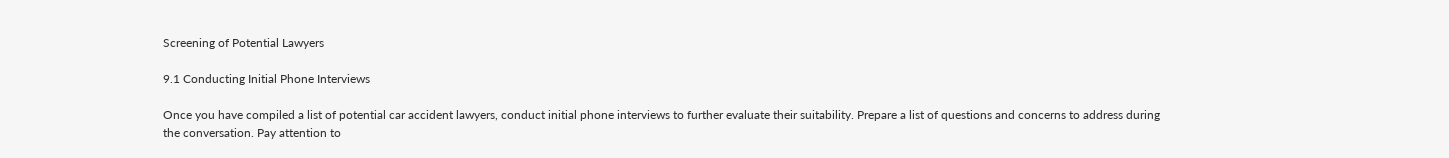Screening of Potential Lawyers

9.1 Conducting Initial Phone Interviews

Once you have compiled a list of potential car accident lawyers, conduct initial phone interviews to further evaluate their suitability. Prepare a list of questions and concerns to address during the conversation. Pay attention to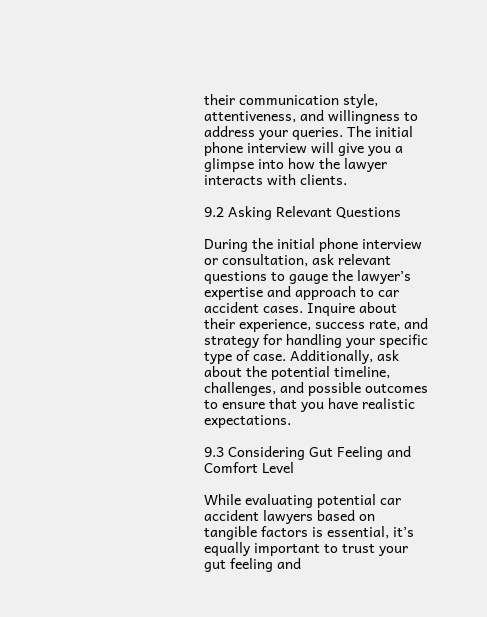their communication style, attentiveness, and willingness to address your queries. The initial phone interview will give you a glimpse into how the lawyer interacts with clients.

9.2 Asking Relevant Questions

During the initial phone interview or consultation, ask relevant questions to gauge the lawyer’s expertise and approach to car accident cases. Inquire about their experience, success rate, and strategy for handling your specific type of case. Additionally, ask about the potential timeline, challenges, and possible outcomes to ensure that you have realistic expectations.

9.3 Considering Gut Feeling and Comfort Level

While evaluating potential car accident lawyers based on tangible factors is essential, it’s equally important to trust your gut feeling and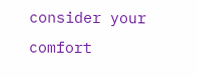consider your comfort